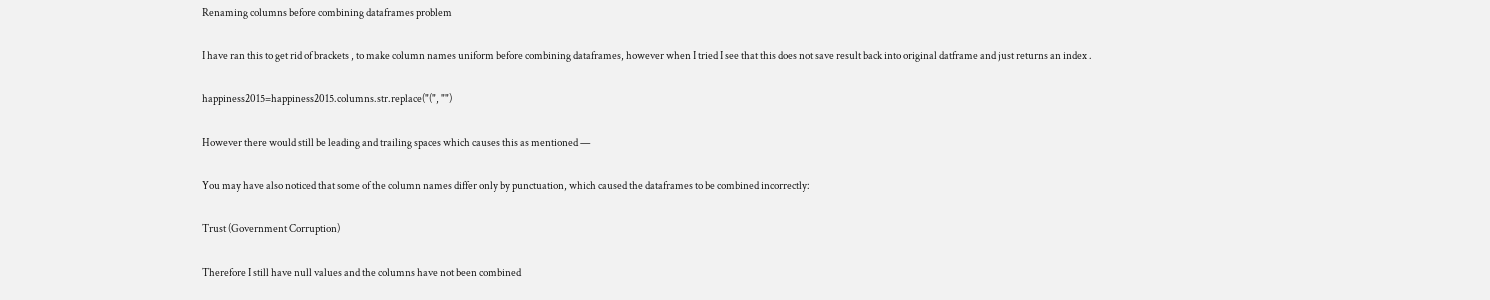Renaming columns before combining dataframes problem

I have ran this to get rid of brackets , to make column names uniform before combining dataframes, however when I tried I see that this does not save result back into original datframe and just returns an index .

happiness2015=happiness2015.columns.str.replace("(", "")

However there would still be leading and trailing spaces which causes this as mentioned —

You may have also noticed that some of the column names differ only by punctuation, which caused the dataframes to be combined incorrectly:

Trust (Government Corruption)

Therefore I still have null values and the columns have not been combined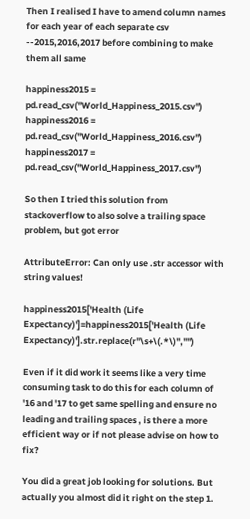Then I realised I have to amend column names for each year of each separate csv --2015,2016,2017 before combining to make them all same

happiness2015 = pd.read_csv("World_Happiness_2015.csv")
happiness2016 = pd.read_csv("World_Happiness_2016.csv")
happiness2017 = pd.read_csv("World_Happiness_2017.csv")

So then I tried this solution from stackoverflow to also solve a trailing space problem, but got error

AttributeError: Can only use .str accessor with string values!

happiness2015['Health (Life Expectancy)']=happiness2015['Health (Life Expectancy)'].str.replace(r"\s+\(.*\)","")

Even if it did work it seems like a very time consuming task to do this for each column of '16 and '17 to get same spelling and ensure no leading and trailing spaces , is there a more efficient way or if not please advise on how to fix?

You did a great job looking for solutions. But actually you almost did it right on the step 1.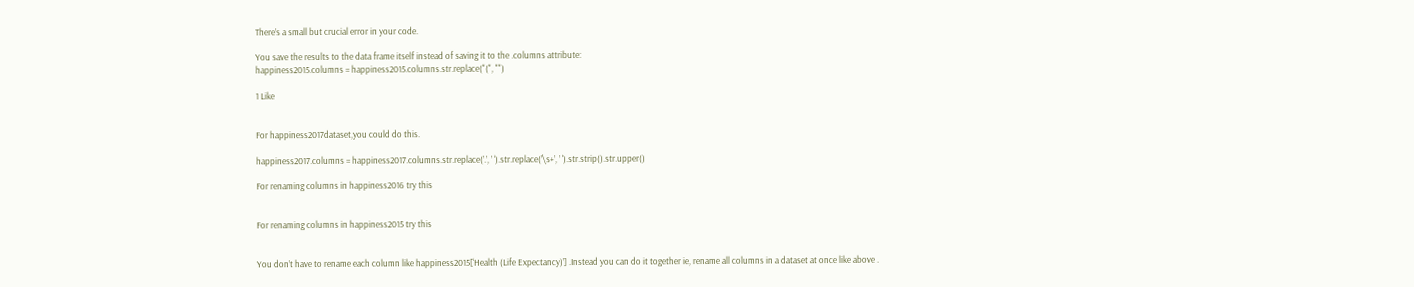There’s a small but crucial error in your code.

You save the results to the data frame itself instead of saving it to the .columns attribute:
happiness2015.columns = happiness2015.columns.str.replace("(", "")

1 Like


For happiness2017dataset,you could do this.

happiness2017.columns = happiness2017.columns.str.replace(’.’, ’ ‘).str.replace(’\s+’, ’ ').str.strip().str.upper()

For renaming columns in happiness2016 try this


For renaming columns in happiness2015 try this


You don’t have to rename each column like happiness2015[‘Health (Life Expectancy)’] .Instead you can do it together ie, rename all columns in a dataset at once like above .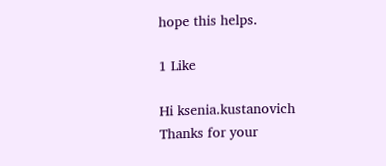hope this helps.

1 Like

Hi ksenia.kustanovich
Thanks for your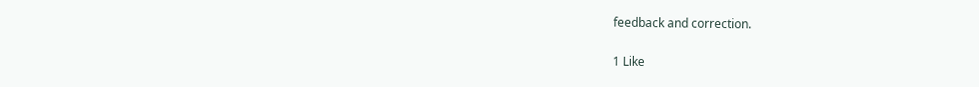feedback and correction.


1 Like